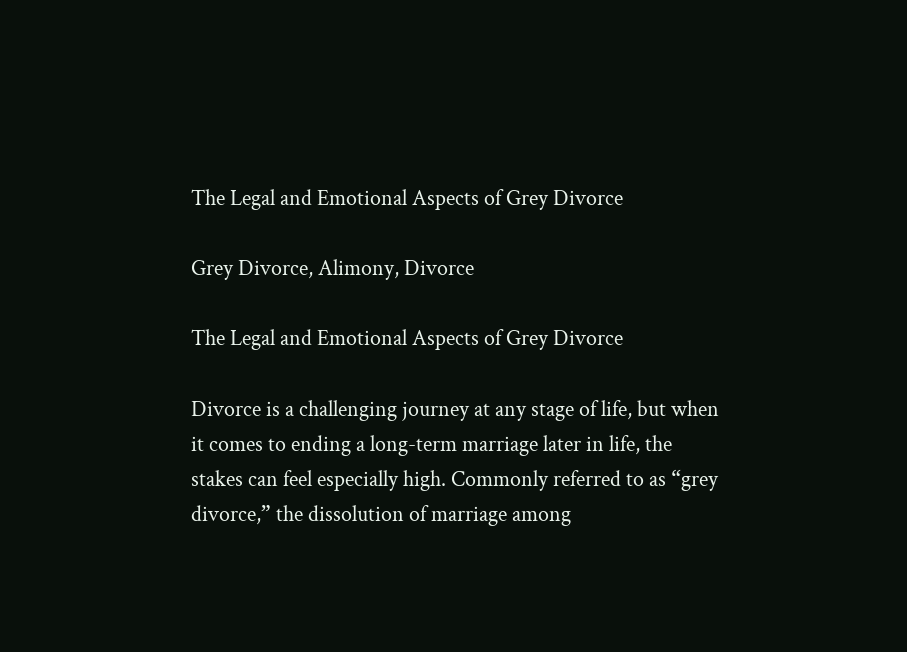The Legal and Emotional Aspects of Grey Divorce

Grey Divorce, Alimony, Divorce

The Legal and Emotional Aspects of Grey Divorce

Divorce is a challenging journey at any stage of life, but when it comes to ending a long-term marriage later in life, the stakes can feel especially high. Commonly referred to as “grey divorce,” the dissolution of marriage among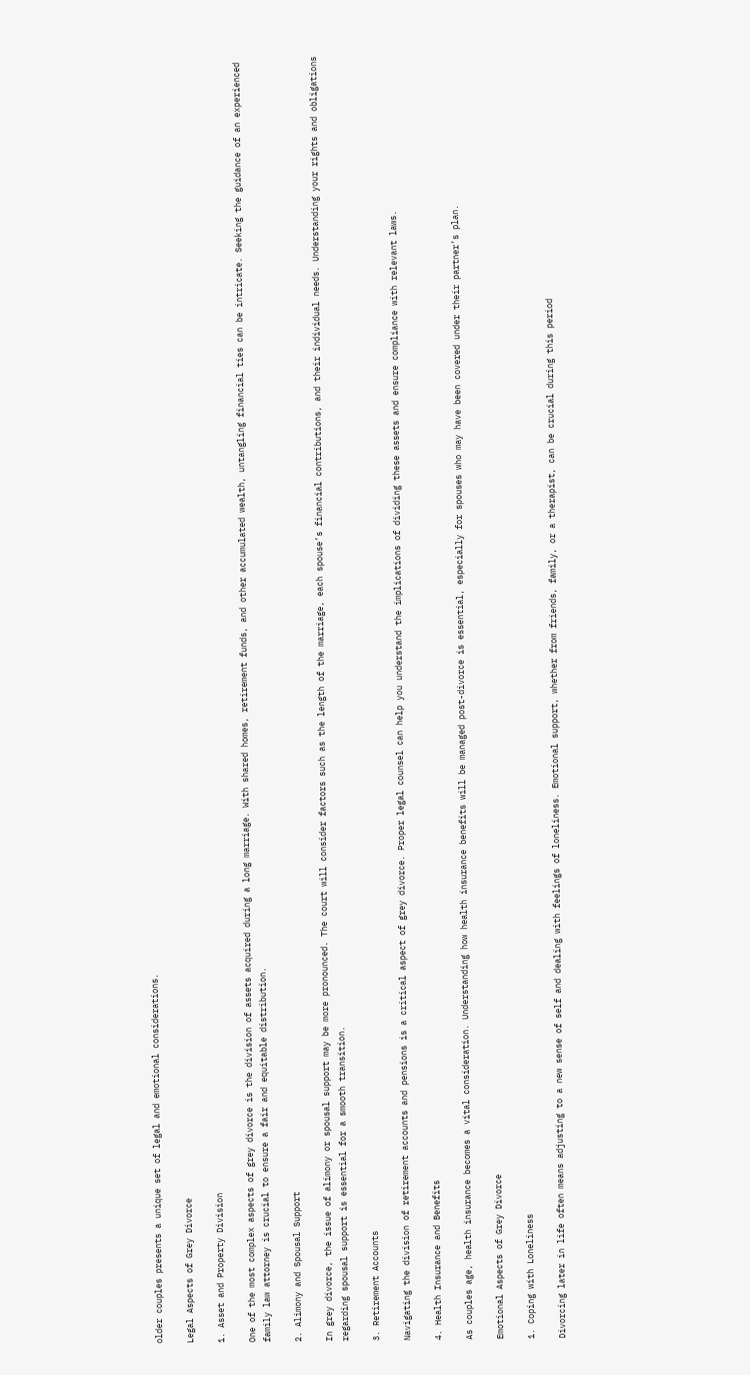older couples presents a unique set of legal and emotional considerations.

Legal Aspects of Grey Divorce

1. Asset and Property Division

One of the most complex aspects of grey divorce is the division of assets acquired during a long marriage. With shared homes, retirement funds, and other accumulated wealth, untangling financial ties can be intricate. Seeking the guidance of an experienced family law attorney is crucial to ensure a fair and equitable distribution.

2. Alimony and Spousal Support

In grey divorce, the issue of alimony or spousal support may be more pronounced. The court will consider factors such as the length of the marriage, each spouse’s financial contributions, and their individual needs. Understanding your rights and obligations regarding spousal support is essential for a smooth transition.

3. Retirement Accounts

Navigating the division of retirement accounts and pensions is a critical aspect of grey divorce. Proper legal counsel can help you understand the implications of dividing these assets and ensure compliance with relevant laws.

4. Health Insurance and Benefits

As couples age, health insurance becomes a vital consideration. Understanding how health insurance benefits will be managed post-divorce is essential, especially for spouses who may have been covered under their partner’s plan.

Emotional Aspects of Grey Divorce

1. Coping with Loneliness

Divorcing later in life often means adjusting to a new sense of self and dealing with feelings of loneliness. Emotional support, whether from friends, family, or a therapist, can be crucial during this period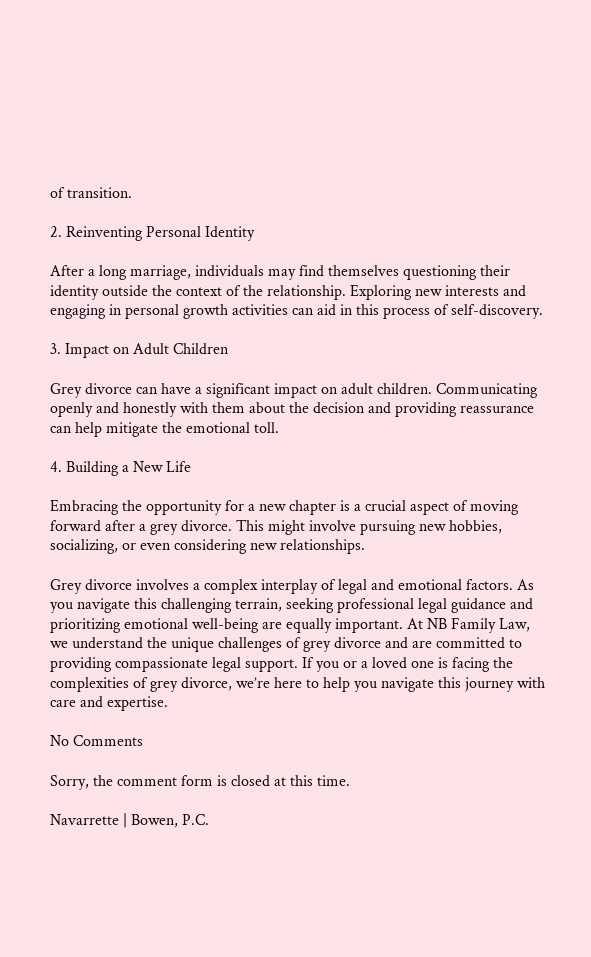of transition.

2. Reinventing Personal Identity

After a long marriage, individuals may find themselves questioning their identity outside the context of the relationship. Exploring new interests and engaging in personal growth activities can aid in this process of self-discovery.

3. Impact on Adult Children

Grey divorce can have a significant impact on adult children. Communicating openly and honestly with them about the decision and providing reassurance can help mitigate the emotional toll.

4. Building a New Life

Embracing the opportunity for a new chapter is a crucial aspect of moving forward after a grey divorce. This might involve pursuing new hobbies, socializing, or even considering new relationships.

Grey divorce involves a complex interplay of legal and emotional factors. As you navigate this challenging terrain, seeking professional legal guidance and prioritizing emotional well-being are equally important. At NB Family Law, we understand the unique challenges of grey divorce and are committed to providing compassionate legal support. If you or a loved one is facing the complexities of grey divorce, we’re here to help you navigate this journey with care and expertise.

No Comments

Sorry, the comment form is closed at this time.

Navarrette | Bowen, P.C.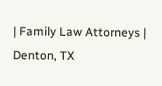| Family Law Attorneys | Denton, TX